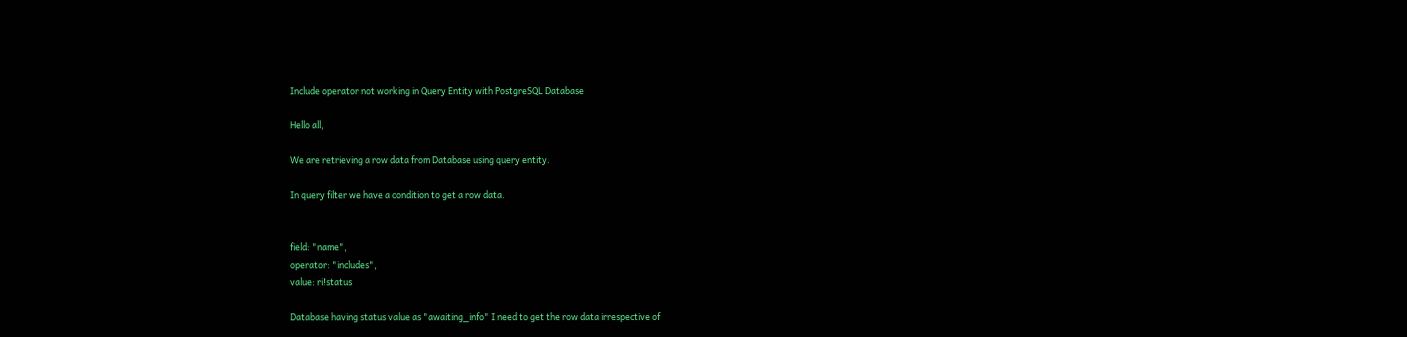Include operator not working in Query Entity with PostgreSQL Database

Hello all,

We are retrieving a row data from Database using query entity.

In query filter we have a condition to get a row data.


field: "name",
operator: "includes",
value: ri!status

Database having status value as "awaiting_info" I need to get the row data irrespective of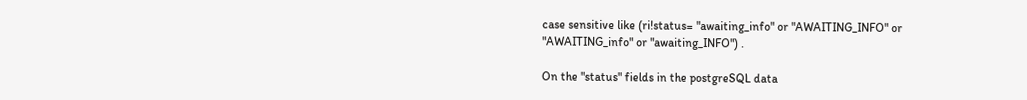case sensitive like (ri!status= "awaiting_info" or "AWAITING_INFO" or "AWAITING_info" or "awaiting_INFO") .

On the "status" fields in the postgreSQL data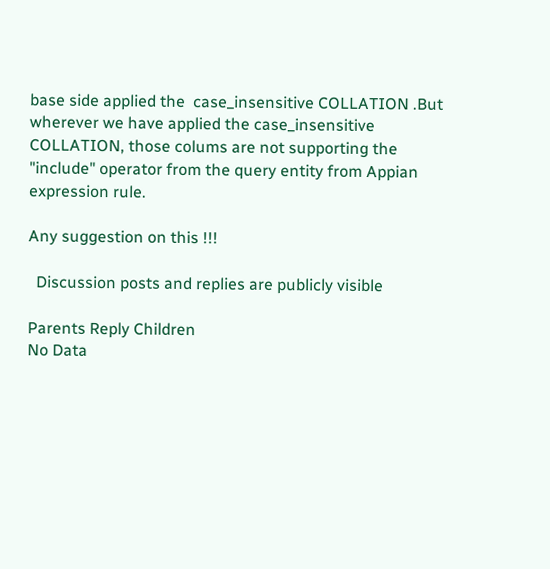base side applied the  case_insensitive COLLATION .But wherever we have applied the case_insensitive COLLATION, those colums are not supporting the  "include" operator from the query entity from Appian expression rule.

Any suggestion on this !!!

  Discussion posts and replies are publicly visible

Parents Reply Children
No Data